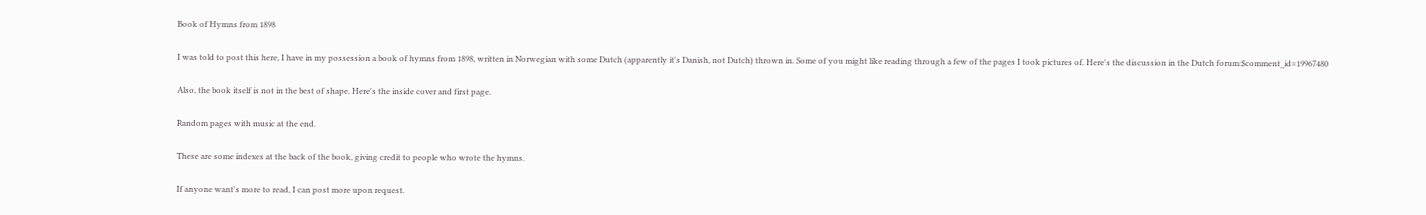Book of Hymns from 1898

I was told to post this here, I have in my possession a book of hymns from 1898, written in Norwegian with some Dutch (apparently it's Danish, not Dutch) thrown in. Some of you might like reading through a few of the pages I took pictures of. Here's the discussion in the Dutch forum:$comment_id=19967480

Also, the book itself is not in the best of shape. Here's the inside cover and first page.

Random pages with music at the end.

These are some indexes at the back of the book, giving credit to people who wrote the hymns.

If anyone want's more to read, I can post more upon request.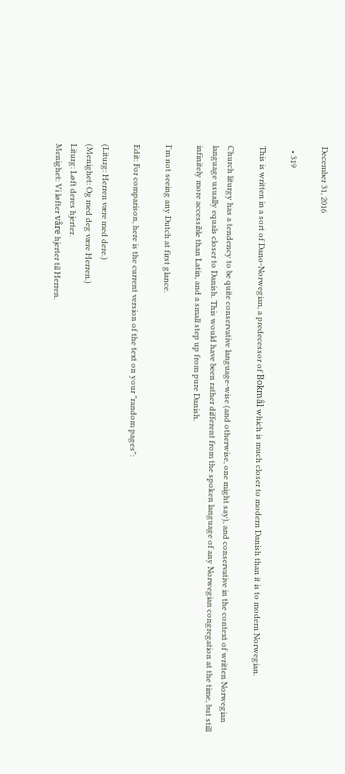December 31, 2016

  • 319

This is written in a sort of Dano-Norwegian, a predecessor of Bokmål which is much closer to modern Danish than it is to modern Norwegian.

Church liturgy has a tendency to be quite conservative language-wise (and otherwise, one might say), and conservative in the context of written Norwegian language usually equals closer to Danish. This would have been rather different from the spoken language of any Norwegian congregation at the time, but still infinitely more accessible than Latin, and a small step up from pure Danish.

I'm not seeing any Dutch at first glance.

Edit: For comparison, here is the current version of the text on your "random pages":

(Liturg: Herren være med dere.)
(Menighet: Og med deg være Herren.)
Liturg: Løft deres hjerter.
Menighet: Vi løfter våre hjerter til Herren.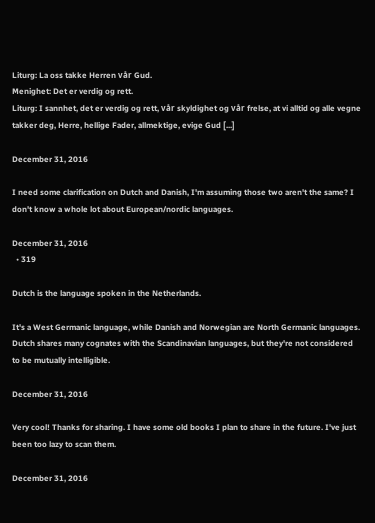Liturg: La oss takke Herren vår Gud.
Menighet: Det er verdig og rett.
Liturg: I sannhet, det er verdig og rett, vår skyldighet og vår frelse, at vi alltid og alle vegne takker deg, Herre, hellige Fader, allmektige, evige Gud [...]

December 31, 2016

I need some clarification on Dutch and Danish, I'm assuming those two aren't the same? I don't know a whole lot about European/nordic languages.

December 31, 2016
  • 319

Dutch is the language spoken in the Netherlands.

It's a West Germanic language, while Danish and Norwegian are North Germanic languages. Dutch shares many cognates with the Scandinavian languages, but they're not considered to be mutually intelligible.

December 31, 2016

Very cool! Thanks for sharing. I have some old books I plan to share in the future. I've just been too lazy to scan them.

December 31, 2016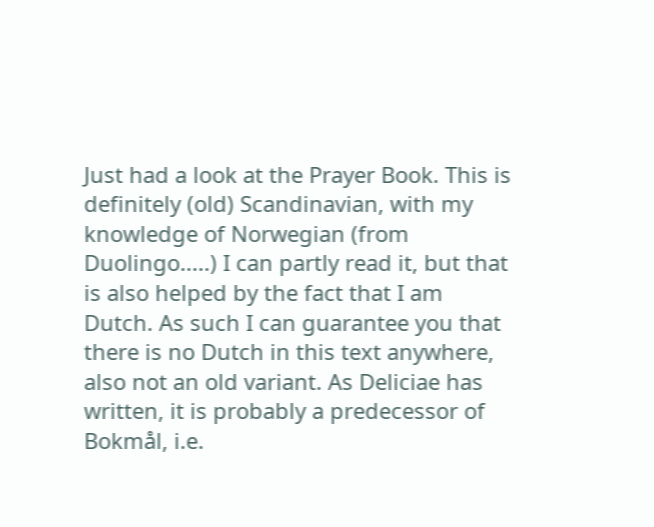Just had a look at the Prayer Book. This is definitely (old) Scandinavian, with my knowledge of Norwegian (from Duolingo.....) I can partly read it, but that is also helped by the fact that I am Dutch. As such I can guarantee you that there is no Dutch in this text anywhere, also not an old variant. As Deliciae has written, it is probably a predecessor of Bokmål, i.e.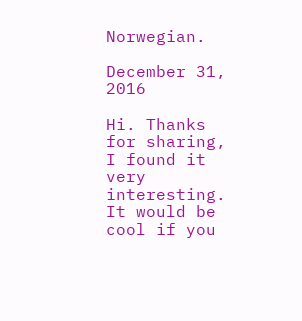Norwegian.

December 31, 2016

Hi. Thanks for sharing, I found it very interesting. It would be cool if you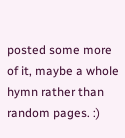posted some more of it, maybe a whole hymn rather than random pages. :)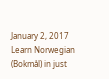January 2, 2017
Learn Norwegian (Bokmål) in just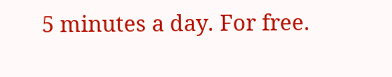5 minutes a day. For free.